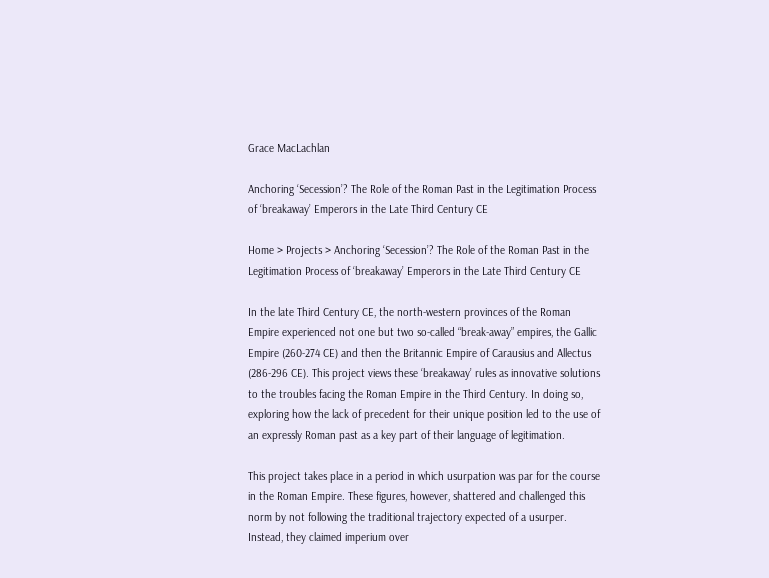Grace MacLachlan

Anchoring ‘Secession’? The Role of the Roman Past in the Legitimation Process of ‘breakaway’ Emperors in the Late Third Century CE

Home > Projects > Anchoring ‘Secession’? The Role of the Roman Past in the Legitimation Process of ‘breakaway’ Emperors in the Late Third Century CE

In the late Third Century CE, the north-western provinces of the Roman Empire experienced not one but two so-called “break-away” empires, the Gallic Empire (260-274 CE) and then the Britannic Empire of Carausius and Allectus (286-296 CE). This project views these ‘breakaway’ rules as innovative solutions to the troubles facing the Roman Empire in the Third Century. In doing so, exploring how the lack of precedent for their unique position led to the use of an expressly Roman past as a key part of their language of legitimation.

This project takes place in a period in which usurpation was par for the course in the Roman Empire. These figures, however, shattered and challenged this norm by not following the traditional trajectory expected of a usurper. Instead, they claimed imperium over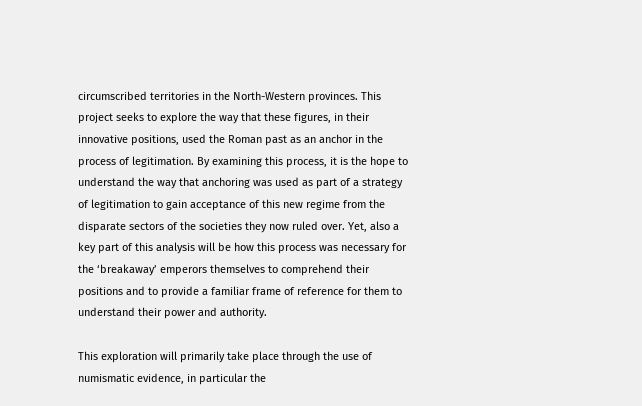circumscribed territories in the North-Western provinces. This project seeks to explore the way that these figures, in their innovative positions, used the Roman past as an anchor in the process of legitimation. By examining this process, it is the hope to understand the way that anchoring was used as part of a strategy of legitimation to gain acceptance of this new regime from the disparate sectors of the societies they now ruled over. Yet, also a key part of this analysis will be how this process was necessary for the ‘breakaway’ emperors themselves to comprehend their positions and to provide a familiar frame of reference for them to understand their power and authority.

This exploration will primarily take place through the use of numismatic evidence, in particular the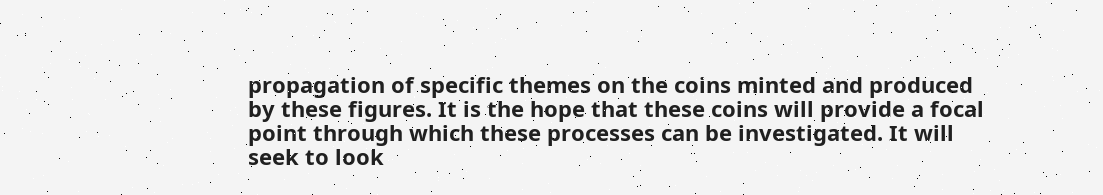propagation of specific themes on the coins minted and produced by these figures. It is the hope that these coins will provide a focal point through which these processes can be investigated. It will seek to look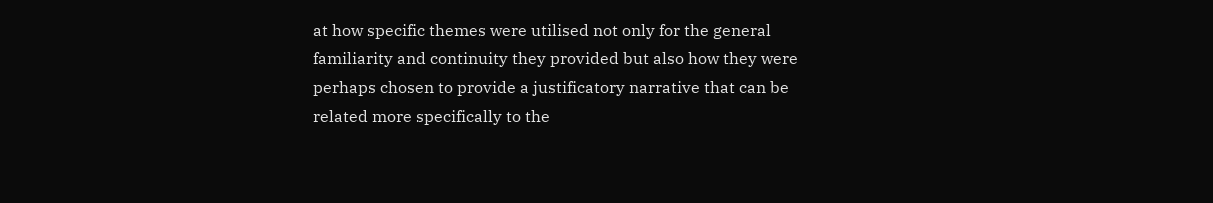at how specific themes were utilised not only for the general familiarity and continuity they provided but also how they were perhaps chosen to provide a justificatory narrative that can be related more specifically to the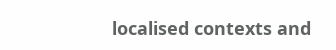localised contexts and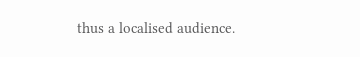thus a localised audience.